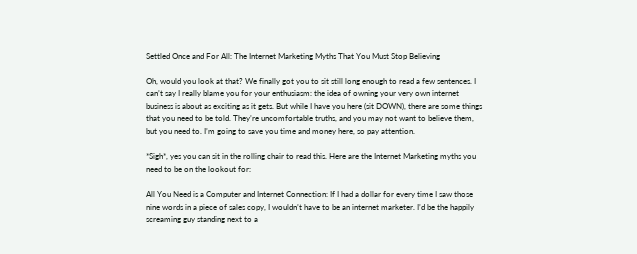Settled Once and For All: The Internet Marketing Myths That You Must Stop Believing

Oh, would you look at that? We finally got you to sit still long enough to read a few sentences. I can’t say I really blame you for your enthusiasm: the idea of owning your very own internet business is about as exciting as it gets. But while I have you here (sit DOWN), there are some things that you need to be told. They’re uncomfortable truths, and you may not want to believe them, but you need to. I’m going to save you time and money here, so pay attention.

*Sigh*, yes you can sit in the rolling chair to read this. Here are the Internet Marketing myths you need to be on the lookout for:

All You Need is a Computer and Internet Connection: If I had a dollar for every time I saw those nine words in a piece of sales copy, I wouldn’t have to be an internet marketer. I’d be the happily screaming guy standing next to a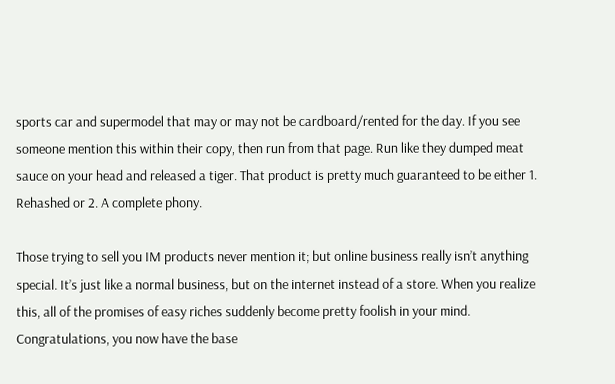sports car and supermodel that may or may not be cardboard/rented for the day. If you see someone mention this within their copy, then run from that page. Run like they dumped meat sauce on your head and released a tiger. That product is pretty much guaranteed to be either 1. Rehashed or 2. A complete phony.

Those trying to sell you IM products never mention it; but online business really isn’t anything special. It’s just like a normal business, but on the internet instead of a store. When you realize this, all of the promises of easy riches suddenly become pretty foolish in your mind. Congratulations, you now have the base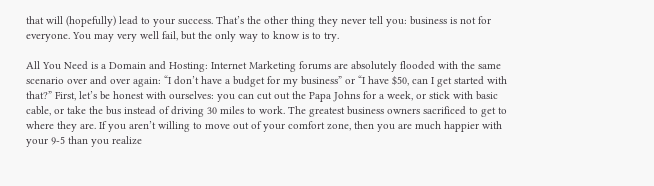that will (hopefully) lead to your success. That’s the other thing they never tell you: business is not for everyone. You may very well fail, but the only way to know is to try.

All You Need is a Domain and Hosting: Internet Marketing forums are absolutely flooded with the same scenario over and over again: “I don’t have a budget for my business” or “I have $50, can I get started with that?” First, let’s be honest with ourselves: you can cut out the Papa Johns for a week, or stick with basic cable, or take the bus instead of driving 30 miles to work. The greatest business owners sacrificed to get to where they are. If you aren’t willing to move out of your comfort zone, then you are much happier with your 9-5 than you realize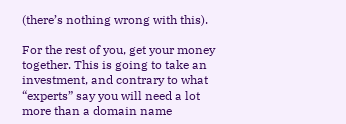(there’s nothing wrong with this).

For the rest of you, get your money together. This is going to take an investment, and contrary to what “experts” say you will need a lot more than a domain name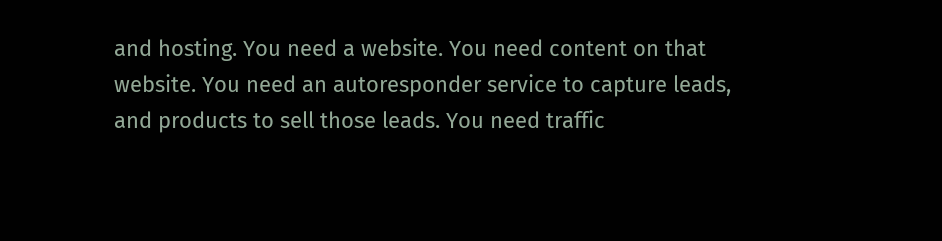and hosting. You need a website. You need content on that website. You need an autoresponder service to capture leads, and products to sell those leads. You need traffic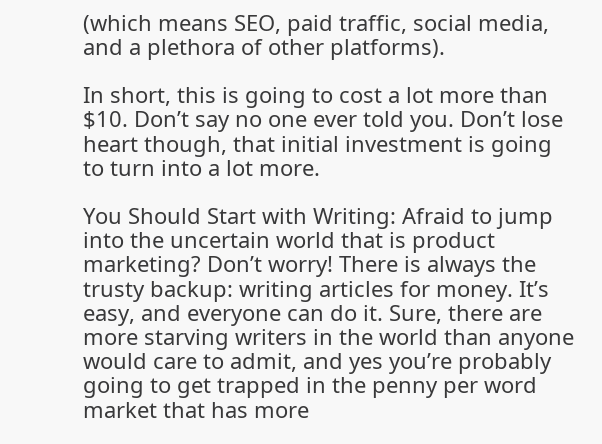(which means SEO, paid traffic, social media, and a plethora of other platforms).

In short, this is going to cost a lot more than $10. Don’t say no one ever told you. Don’t lose heart though, that initial investment is going to turn into a lot more.

You Should Start with Writing: Afraid to jump into the uncertain world that is product marketing? Don’t worry! There is always the trusty backup: writing articles for money. It’s easy, and everyone can do it. Sure, there are more starving writers in the world than anyone would care to admit, and yes you’re probably going to get trapped in the penny per word market that has more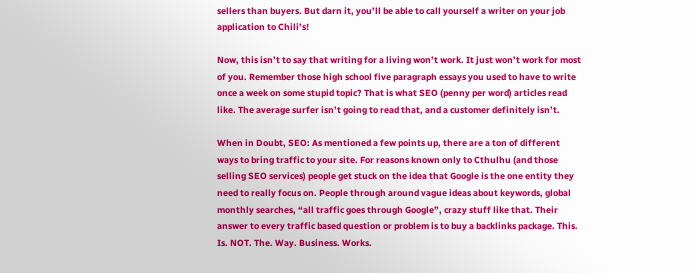sellers than buyers. But darn it, you’ll be able to call yourself a writer on your job application to Chili’s!

Now, this isn’t to say that writing for a living won’t work. It just won’t work for most of you. Remember those high school five paragraph essays you used to have to write once a week on some stupid topic? That is what SEO (penny per word) articles read like. The average surfer isn’t going to read that, and a customer definitely isn’t.

When in Doubt, SEO: As mentioned a few points up, there are a ton of different ways to bring traffic to your site. For reasons known only to Cthulhu (and those selling SEO services) people get stuck on the idea that Google is the one entity they need to really focus on. People through around vague ideas about keywords, global monthly searches, “all traffic goes through Google”, crazy stuff like that. Their answer to every traffic based question or problem is to buy a backlinks package. This. Is. NOT. The. Way. Business. Works.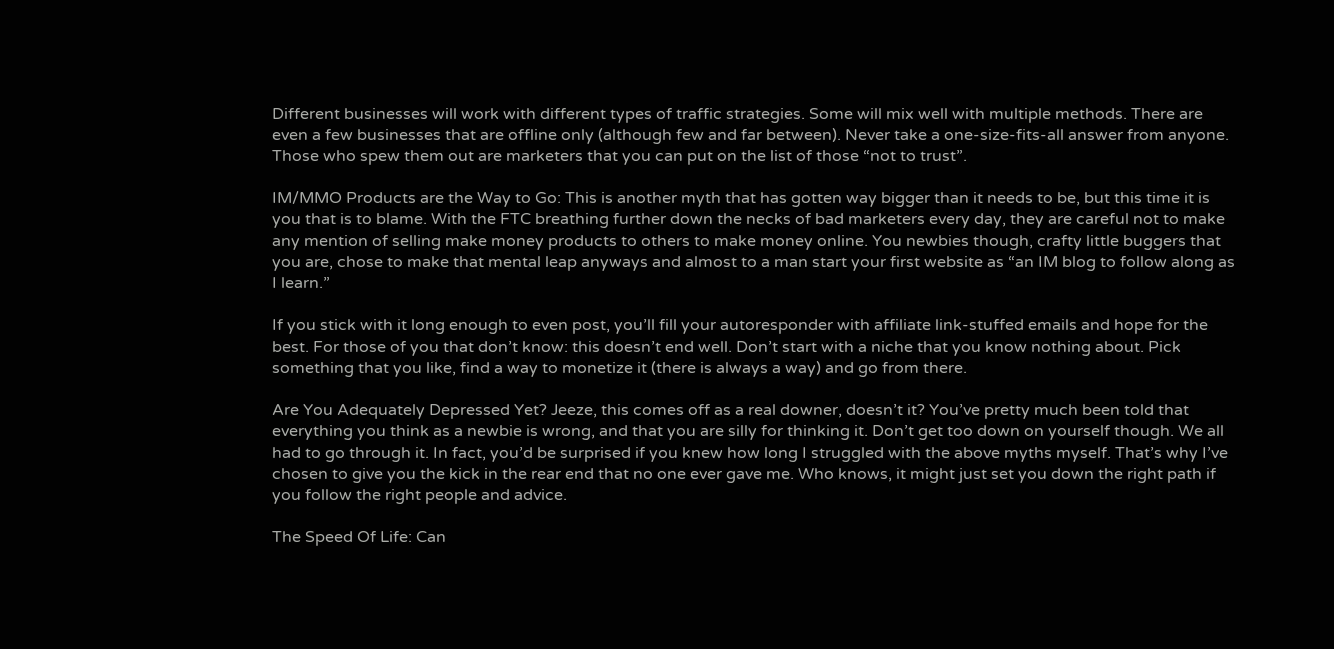Different businesses will work with different types of traffic strategies. Some will mix well with multiple methods. There are even a few businesses that are offline only (although few and far between). Never take a one-size-fits-all answer from anyone. Those who spew them out are marketers that you can put on the list of those “not to trust”.

IM/MMO Products are the Way to Go: This is another myth that has gotten way bigger than it needs to be, but this time it is you that is to blame. With the FTC breathing further down the necks of bad marketers every day, they are careful not to make any mention of selling make money products to others to make money online. You newbies though, crafty little buggers that you are, chose to make that mental leap anyways and almost to a man start your first website as “an IM blog to follow along as I learn.”

If you stick with it long enough to even post, you’ll fill your autoresponder with affiliate link-stuffed emails and hope for the best. For those of you that don’t know: this doesn’t end well. Don’t start with a niche that you know nothing about. Pick something that you like, find a way to monetize it (there is always a way) and go from there.

Are You Adequately Depressed Yet? Jeeze, this comes off as a real downer, doesn’t it? You’ve pretty much been told that everything you think as a newbie is wrong, and that you are silly for thinking it. Don’t get too down on yourself though. We all had to go through it. In fact, you’d be surprised if you knew how long I struggled with the above myths myself. That’s why I’ve chosen to give you the kick in the rear end that no one ever gave me. Who knows, it might just set you down the right path if you follow the right people and advice.

The Speed Of Life: Can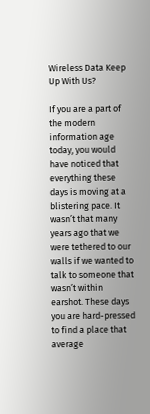Wireless Data Keep Up With Us?

If you are a part of the modern information age today, you would have noticed that everything these days is moving at a blistering pace. It wasn’t that many years ago that we were tethered to our walls if we wanted to talk to someone that wasn’t within earshot. These days you are hard-pressed to find a place that average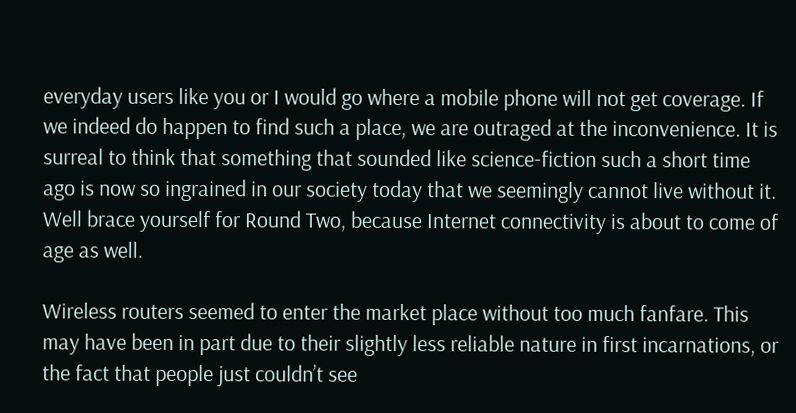everyday users like you or I would go where a mobile phone will not get coverage. If we indeed do happen to find such a place, we are outraged at the inconvenience. It is surreal to think that something that sounded like science-fiction such a short time ago is now so ingrained in our society today that we seemingly cannot live without it. Well brace yourself for Round Two, because Internet connectivity is about to come of age as well.

Wireless routers seemed to enter the market place without too much fanfare. This may have been in part due to their slightly less reliable nature in first incarnations, or the fact that people just couldn’t see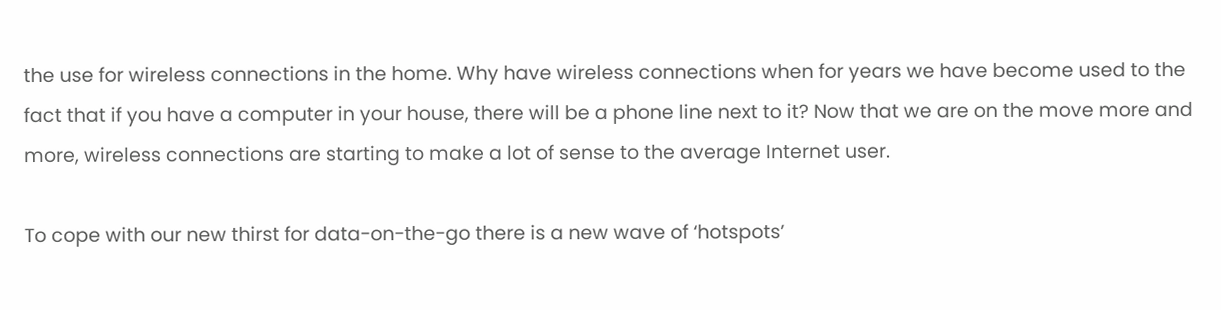the use for wireless connections in the home. Why have wireless connections when for years we have become used to the fact that if you have a computer in your house, there will be a phone line next to it? Now that we are on the move more and more, wireless connections are starting to make a lot of sense to the average Internet user.

To cope with our new thirst for data-on-the-go there is a new wave of ‘hotspots’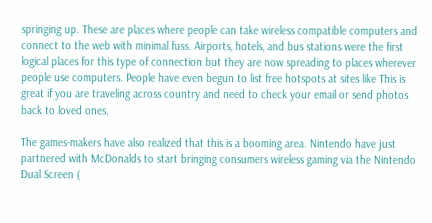springing up. These are places where people can take wireless compatible computers and connect to the web with minimal fuss. Airports, hotels, and bus stations were the first logical places for this type of connection but they are now spreading to places wherever people use computers. People have even begun to list free hotspots at sites like This is great if you are traveling across country and need to check your email or send photos back to loved ones.

The games-makers have also realized that this is a booming area. Nintendo have just partnered with McDonalds to start bringing consumers wireless gaming via the Nintendo Dual Screen (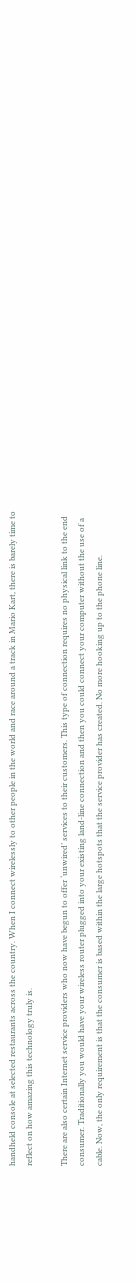handheld console at selected restaurants across the country. When I connect wirelessly to other people in the world and race around a track in Mario Kart, there is barely time to reflect on how amazing this technology truly is.

There are also certain Internet service providers who now have begun to offer ‘unwired’ services to their customers. This type of connection requires no physical link to the end consumer. Traditionally you would have your wireless router plugged into your existing land-line connection and then you could connect your computer without the use of a cable. Now, the only requirement is that the consumer is based within the large hotspots that the service provider has created. No more hooking up to the phone line.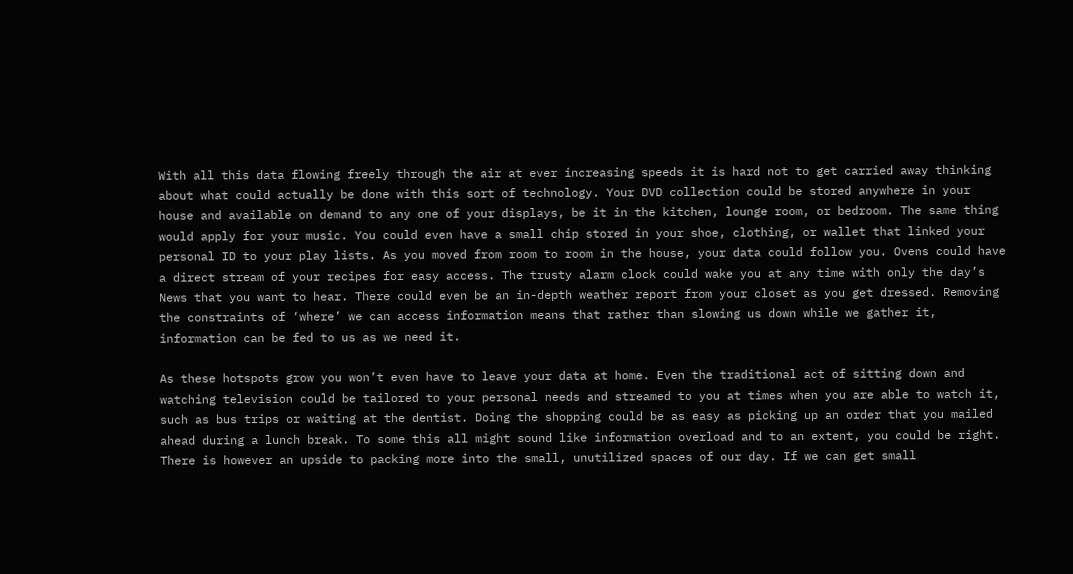With all this data flowing freely through the air at ever increasing speeds it is hard not to get carried away thinking about what could actually be done with this sort of technology. Your DVD collection could be stored anywhere in your house and available on demand to any one of your displays, be it in the kitchen, lounge room, or bedroom. The same thing would apply for your music. You could even have a small chip stored in your shoe, clothing, or wallet that linked your personal ID to your play lists. As you moved from room to room in the house, your data could follow you. Ovens could have a direct stream of your recipes for easy access. The trusty alarm clock could wake you at any time with only the day’s News that you want to hear. There could even be an in-depth weather report from your closet as you get dressed. Removing the constraints of ‘where’ we can access information means that rather than slowing us down while we gather it, information can be fed to us as we need it.

As these hotspots grow you won’t even have to leave your data at home. Even the traditional act of sitting down and watching television could be tailored to your personal needs and streamed to you at times when you are able to watch it, such as bus trips or waiting at the dentist. Doing the shopping could be as easy as picking up an order that you mailed ahead during a lunch break. To some this all might sound like information overload and to an extent, you could be right. There is however an upside to packing more into the small, unutilized spaces of our day. If we can get small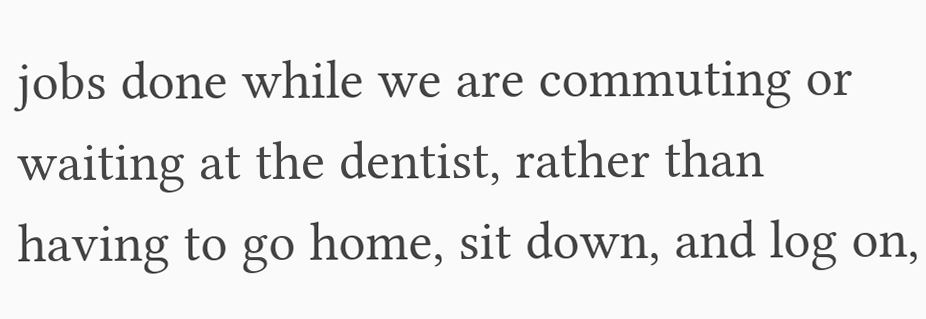jobs done while we are commuting or waiting at the dentist, rather than having to go home, sit down, and log on,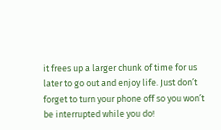it frees up a larger chunk of time for us later to go out and enjoy life. Just don’t forget to turn your phone off so you won’t be interrupted while you do!